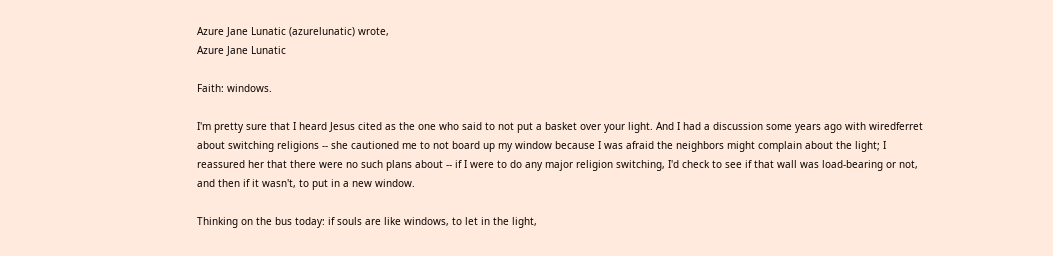Azure Jane Lunatic (azurelunatic) wrote,
Azure Jane Lunatic

Faith: windows.

I'm pretty sure that I heard Jesus cited as the one who said to not put a basket over your light. And I had a discussion some years ago with wiredferret about switching religions -- she cautioned me to not board up my window because I was afraid the neighbors might complain about the light; I reassured her that there were no such plans about -- if I were to do any major religion switching, I'd check to see if that wall was load-bearing or not, and then if it wasn't, to put in a new window.

Thinking on the bus today: if souls are like windows, to let in the light,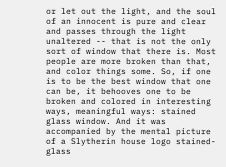or let out the light, and the soul of an innocent is pure and clear and passes through the light unaltered -- that is not the only sort of window that there is. Most people are more broken than that, and color things some. So, if one is to be the best window that one can be, it behooves one to be broken and colored in interesting ways, meaningful ways: stained glass window. And it was accompanied by the mental picture of a Slytherin house logo stained-glass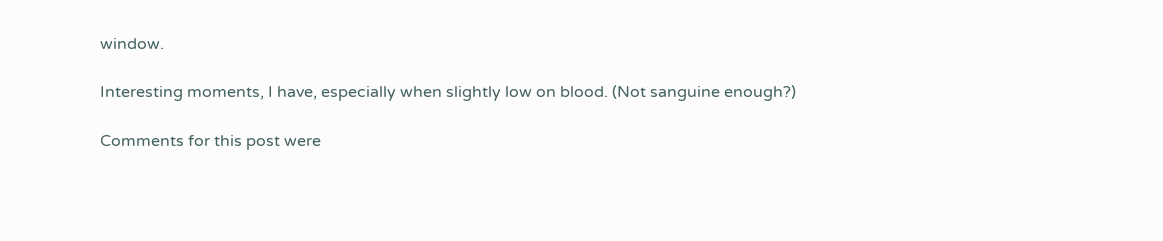window.

Interesting moments, I have, especially when slightly low on blood. (Not sanguine enough?)

Comments for this post were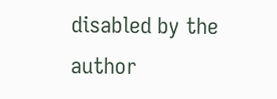disabled by the author